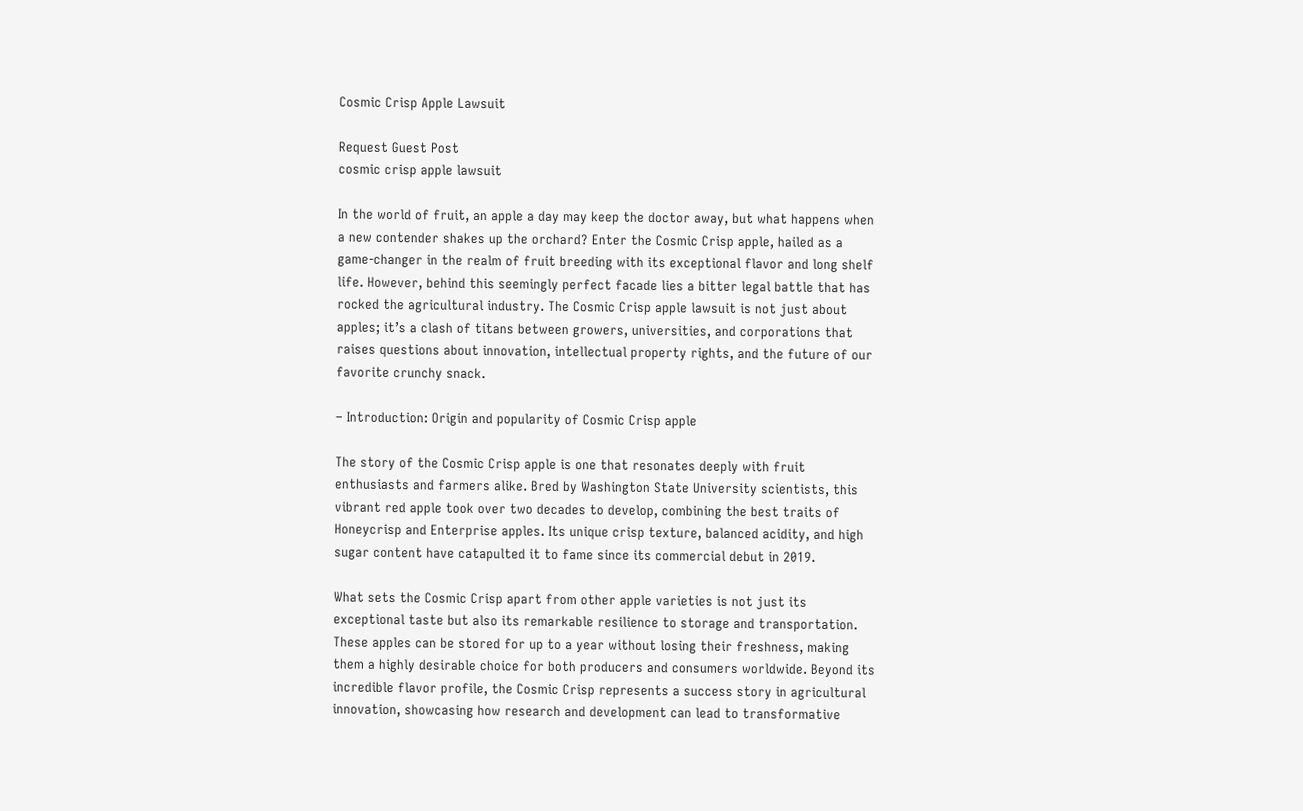Cosmic Crisp Apple Lawsuit

Request Guest Post
cosmic crisp apple lawsuit

In the world of fruit, an apple a day may keep the doctor away, but what happens when a new contender shakes up the orchard? Enter the Cosmic Crisp apple, hailed as a game-changer in the realm of fruit breeding with its exceptional flavor and long shelf life. However, behind this seemingly perfect facade lies a bitter legal battle that has rocked the agricultural industry. The Cosmic Crisp apple lawsuit is not just about apples; it’s a clash of titans between growers, universities, and corporations that raises questions about innovation, intellectual property rights, and the future of our favorite crunchy snack.

– Introduction: Origin and popularity of Cosmic Crisp apple

The story of the Cosmic Crisp apple is one that resonates deeply with fruit enthusiasts and farmers alike. Bred by Washington State University scientists, this vibrant red apple took over two decades to develop, combining the best traits of Honeycrisp and Enterprise apples. Its unique crisp texture, balanced acidity, and high sugar content have catapulted it to fame since its commercial debut in 2019.

What sets the Cosmic Crisp apart from other apple varieties is not just its exceptional taste but also its remarkable resilience to storage and transportation. These apples can be stored for up to a year without losing their freshness, making them a highly desirable choice for both producers and consumers worldwide. Beyond its incredible flavor profile, the Cosmic Crisp represents a success story in agricultural innovation, showcasing how research and development can lead to transformative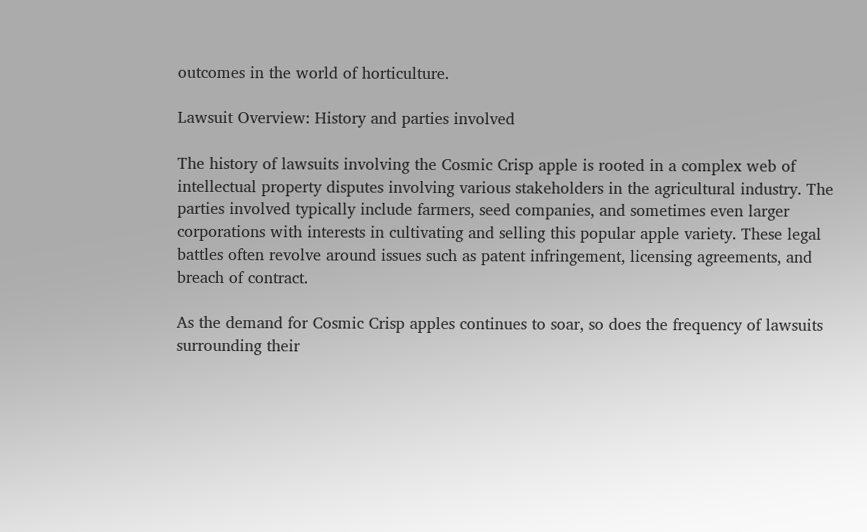outcomes in the world of horticulture.

Lawsuit Overview: History and parties involved

The history of lawsuits involving the Cosmic Crisp apple is rooted in a complex web of intellectual property disputes involving various stakeholders in the agricultural industry. The parties involved typically include farmers, seed companies, and sometimes even larger corporations with interests in cultivating and selling this popular apple variety. These legal battles often revolve around issues such as patent infringement, licensing agreements, and breach of contract.

As the demand for Cosmic Crisp apples continues to soar, so does the frequency of lawsuits surrounding their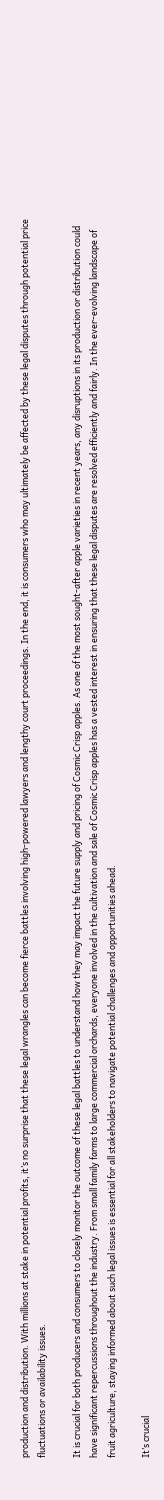production and distribution. With millions at stake in potential profits, it’s no surprise that these legal wrangles can become fierce battles involving high-powered lawyers and lengthy court proceedings. In the end, it is consumers who may ultimately be affected by these legal disputes through potential price fluctuations or availability issues.

It is crucial for both producers and consumers to closely monitor the outcome of these legal battles to understand how they may impact the future supply and pricing of Cosmic Crisp apples. As one of the most sought-after apple varieties in recent years, any disruptions in its production or distribution could have significant repercussions throughout the industry. From small family farms to large commercial orchards, everyone involved in the cultivation and sale of Cosmic Crisp apples has a vested interest in ensuring that these legal disputes are resolved efficiently and fairly. In the ever-evolving landscape of fruit agriculture, staying informed about such legal issues is essential for all stakeholders to navigate potential challenges and opportunities ahead.

It’s crucial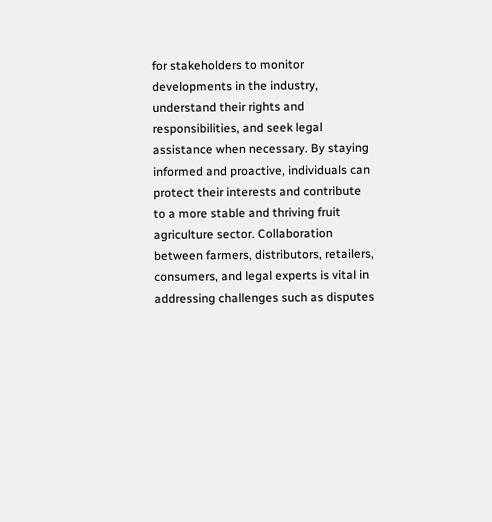for stakeholders to monitor developments in the industry, understand their rights and responsibilities, and seek legal assistance when necessary. By staying informed and proactive, individuals can protect their interests and contribute to a more stable and thriving fruit agriculture sector. Collaboration between farmers, distributors, retailers, consumers, and legal experts is vital in addressing challenges such as disputes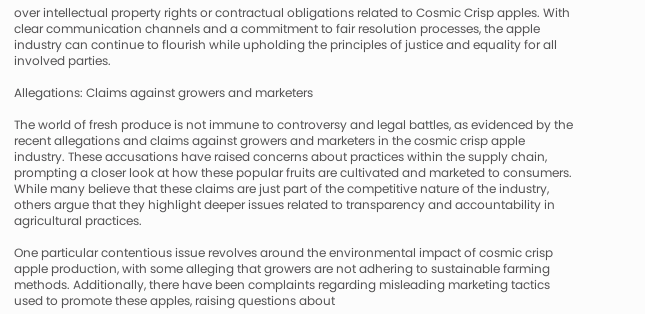over intellectual property rights or contractual obligations related to Cosmic Crisp apples. With clear communication channels and a commitment to fair resolution processes, the apple industry can continue to flourish while upholding the principles of justice and equality for all involved parties.

Allegations: Claims against growers and marketers

The world of fresh produce is not immune to controversy and legal battles, as evidenced by the recent allegations and claims against growers and marketers in the cosmic crisp apple industry. These accusations have raised concerns about practices within the supply chain, prompting a closer look at how these popular fruits are cultivated and marketed to consumers. While many believe that these claims are just part of the competitive nature of the industry, others argue that they highlight deeper issues related to transparency and accountability in agricultural practices.

One particular contentious issue revolves around the environmental impact of cosmic crisp apple production, with some alleging that growers are not adhering to sustainable farming methods. Additionally, there have been complaints regarding misleading marketing tactics used to promote these apples, raising questions about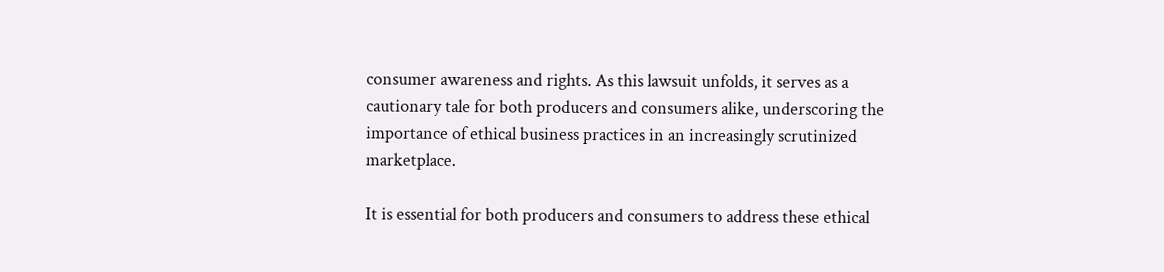consumer awareness and rights. As this lawsuit unfolds, it serves as a cautionary tale for both producers and consumers alike, underscoring the importance of ethical business practices in an increasingly scrutinized marketplace.

It is essential for both producers and consumers to address these ethical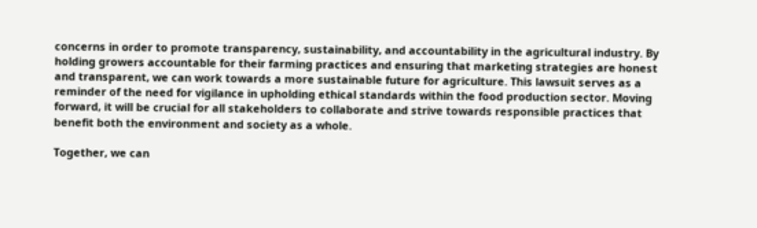concerns in order to promote transparency, sustainability, and accountability in the agricultural industry. By holding growers accountable for their farming practices and ensuring that marketing strategies are honest and transparent, we can work towards a more sustainable future for agriculture. This lawsuit serves as a reminder of the need for vigilance in upholding ethical standards within the food production sector. Moving forward, it will be crucial for all stakeholders to collaborate and strive towards responsible practices that benefit both the environment and society as a whole.

Together, we can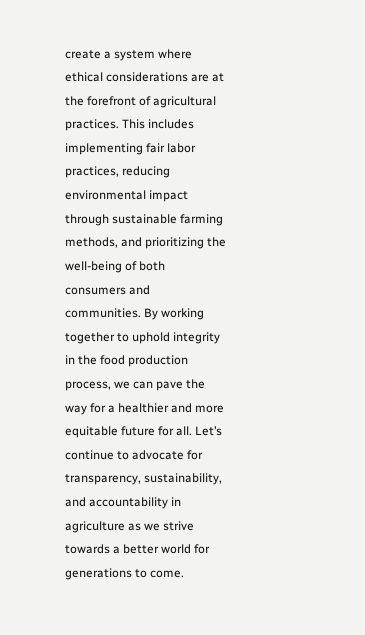create a system where ethical considerations are at the forefront of agricultural practices. This includes implementing fair labor practices, reducing environmental impact through sustainable farming methods, and prioritizing the well-being of both consumers and communities. By working together to uphold integrity in the food production process, we can pave the way for a healthier and more equitable future for all. Let’s continue to advocate for transparency, sustainability, and accountability in agriculture as we strive towards a better world for generations to come.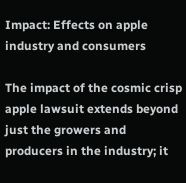Impact: Effects on apple industry and consumers

The impact of the cosmic crisp apple lawsuit extends beyond just the growers and producers in the industry; it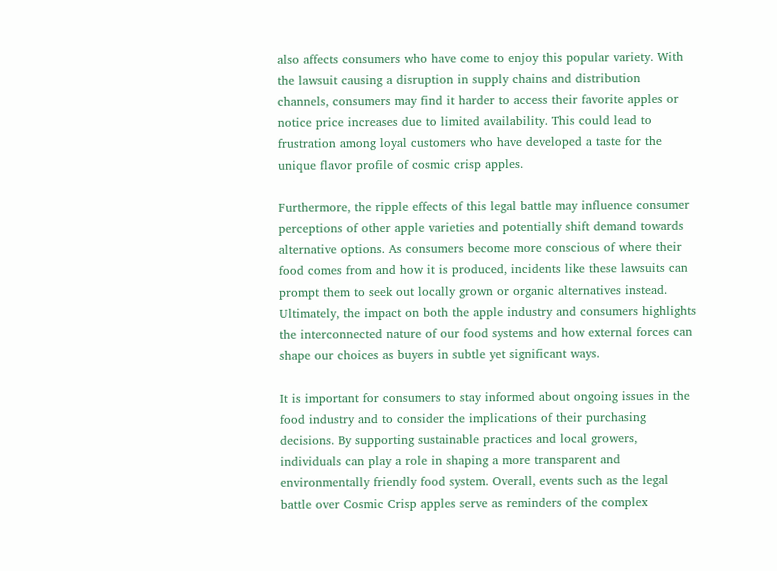also affects consumers who have come to enjoy this popular variety. With the lawsuit causing a disruption in supply chains and distribution channels, consumers may find it harder to access their favorite apples or notice price increases due to limited availability. This could lead to frustration among loyal customers who have developed a taste for the unique flavor profile of cosmic crisp apples.

Furthermore, the ripple effects of this legal battle may influence consumer perceptions of other apple varieties and potentially shift demand towards alternative options. As consumers become more conscious of where their food comes from and how it is produced, incidents like these lawsuits can prompt them to seek out locally grown or organic alternatives instead. Ultimately, the impact on both the apple industry and consumers highlights the interconnected nature of our food systems and how external forces can shape our choices as buyers in subtle yet significant ways.

It is important for consumers to stay informed about ongoing issues in the food industry and to consider the implications of their purchasing decisions. By supporting sustainable practices and local growers, individuals can play a role in shaping a more transparent and environmentally friendly food system. Overall, events such as the legal battle over Cosmic Crisp apples serve as reminders of the complex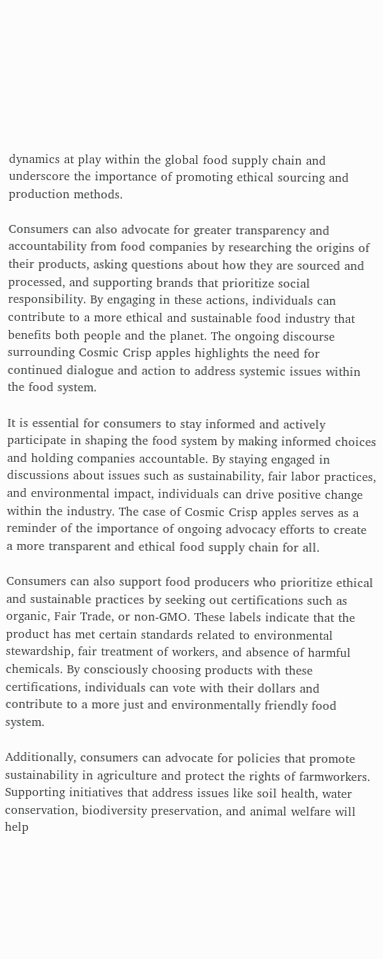dynamics at play within the global food supply chain and underscore the importance of promoting ethical sourcing and production methods.

Consumers can also advocate for greater transparency and accountability from food companies by researching the origins of their products, asking questions about how they are sourced and processed, and supporting brands that prioritize social responsibility. By engaging in these actions, individuals can contribute to a more ethical and sustainable food industry that benefits both people and the planet. The ongoing discourse surrounding Cosmic Crisp apples highlights the need for continued dialogue and action to address systemic issues within the food system.

It is essential for consumers to stay informed and actively participate in shaping the food system by making informed choices and holding companies accountable. By staying engaged in discussions about issues such as sustainability, fair labor practices, and environmental impact, individuals can drive positive change within the industry. The case of Cosmic Crisp apples serves as a reminder of the importance of ongoing advocacy efforts to create a more transparent and ethical food supply chain for all.

Consumers can also support food producers who prioritize ethical and sustainable practices by seeking out certifications such as organic, Fair Trade, or non-GMO. These labels indicate that the product has met certain standards related to environmental stewardship, fair treatment of workers, and absence of harmful chemicals. By consciously choosing products with these certifications, individuals can vote with their dollars and contribute to a more just and environmentally friendly food system.

Additionally, consumers can advocate for policies that promote sustainability in agriculture and protect the rights of farmworkers. Supporting initiatives that address issues like soil health, water conservation, biodiversity preservation, and animal welfare will help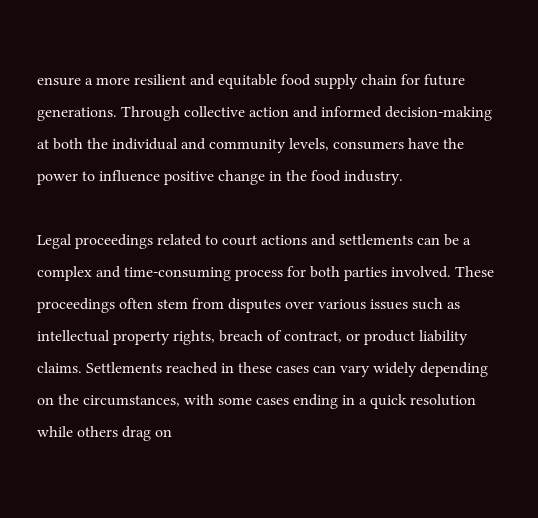ensure a more resilient and equitable food supply chain for future generations. Through collective action and informed decision-making at both the individual and community levels, consumers have the power to influence positive change in the food industry.

Legal proceedings related to court actions and settlements can be a complex and time-consuming process for both parties involved. These proceedings often stem from disputes over various issues such as intellectual property rights, breach of contract, or product liability claims. Settlements reached in these cases can vary widely depending on the circumstances, with some cases ending in a quick resolution while others drag on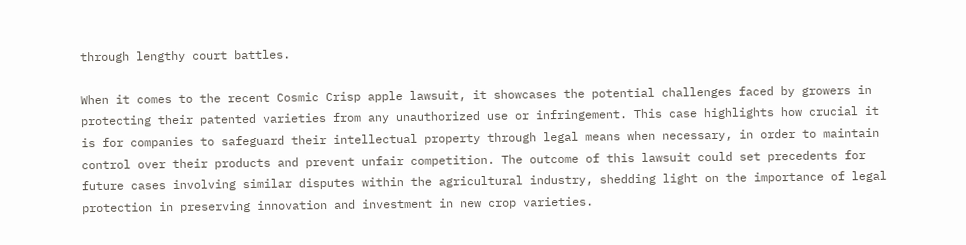through lengthy court battles.

When it comes to the recent Cosmic Crisp apple lawsuit, it showcases the potential challenges faced by growers in protecting their patented varieties from any unauthorized use or infringement. This case highlights how crucial it is for companies to safeguard their intellectual property through legal means when necessary, in order to maintain control over their products and prevent unfair competition. The outcome of this lawsuit could set precedents for future cases involving similar disputes within the agricultural industry, shedding light on the importance of legal protection in preserving innovation and investment in new crop varieties.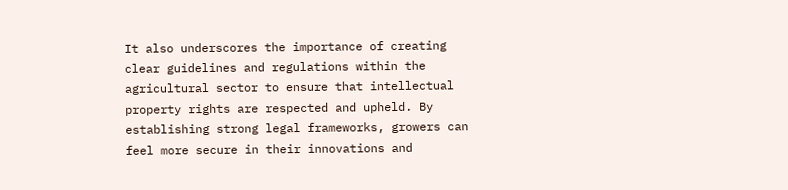It also underscores the importance of creating clear guidelines and regulations within the agricultural sector to ensure that intellectual property rights are respected and upheld. By establishing strong legal frameworks, growers can feel more secure in their innovations and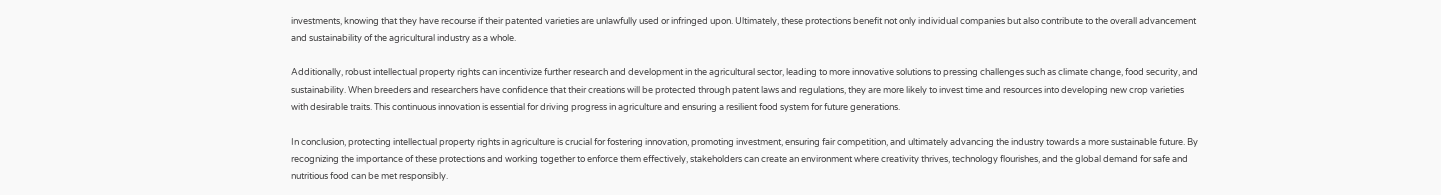investments, knowing that they have recourse if their patented varieties are unlawfully used or infringed upon. Ultimately, these protections benefit not only individual companies but also contribute to the overall advancement and sustainability of the agricultural industry as a whole.

Additionally, robust intellectual property rights can incentivize further research and development in the agricultural sector, leading to more innovative solutions to pressing challenges such as climate change, food security, and sustainability. When breeders and researchers have confidence that their creations will be protected through patent laws and regulations, they are more likely to invest time and resources into developing new crop varieties with desirable traits. This continuous innovation is essential for driving progress in agriculture and ensuring a resilient food system for future generations.

In conclusion, protecting intellectual property rights in agriculture is crucial for fostering innovation, promoting investment, ensuring fair competition, and ultimately advancing the industry towards a more sustainable future. By recognizing the importance of these protections and working together to enforce them effectively, stakeholders can create an environment where creativity thrives, technology flourishes, and the global demand for safe and nutritious food can be met responsibly.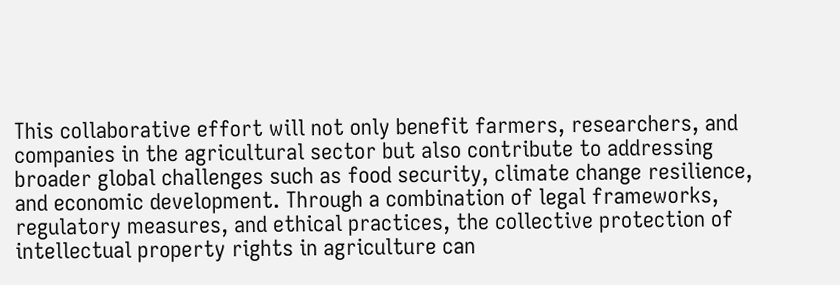This collaborative effort will not only benefit farmers, researchers, and companies in the agricultural sector but also contribute to addressing broader global challenges such as food security, climate change resilience, and economic development. Through a combination of legal frameworks, regulatory measures, and ethical practices, the collective protection of intellectual property rights in agriculture can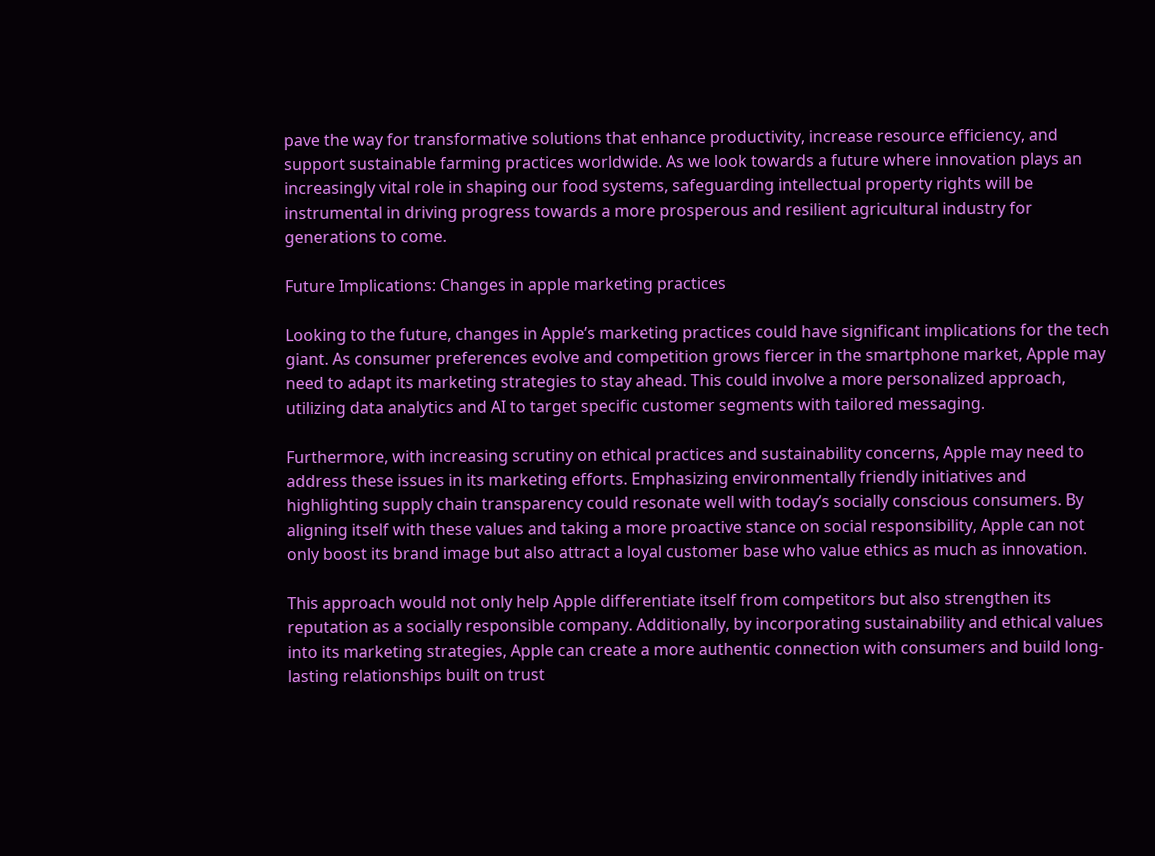pave the way for transformative solutions that enhance productivity, increase resource efficiency, and support sustainable farming practices worldwide. As we look towards a future where innovation plays an increasingly vital role in shaping our food systems, safeguarding intellectual property rights will be instrumental in driving progress towards a more prosperous and resilient agricultural industry for generations to come.

Future Implications: Changes in apple marketing practices

Looking to the future, changes in Apple’s marketing practices could have significant implications for the tech giant. As consumer preferences evolve and competition grows fiercer in the smartphone market, Apple may need to adapt its marketing strategies to stay ahead. This could involve a more personalized approach, utilizing data analytics and AI to target specific customer segments with tailored messaging.

Furthermore, with increasing scrutiny on ethical practices and sustainability concerns, Apple may need to address these issues in its marketing efforts. Emphasizing environmentally friendly initiatives and highlighting supply chain transparency could resonate well with today’s socially conscious consumers. By aligning itself with these values and taking a more proactive stance on social responsibility, Apple can not only boost its brand image but also attract a loyal customer base who value ethics as much as innovation.

This approach would not only help Apple differentiate itself from competitors but also strengthen its reputation as a socially responsible company. Additionally, by incorporating sustainability and ethical values into its marketing strategies, Apple can create a more authentic connection with consumers and build long-lasting relationships built on trust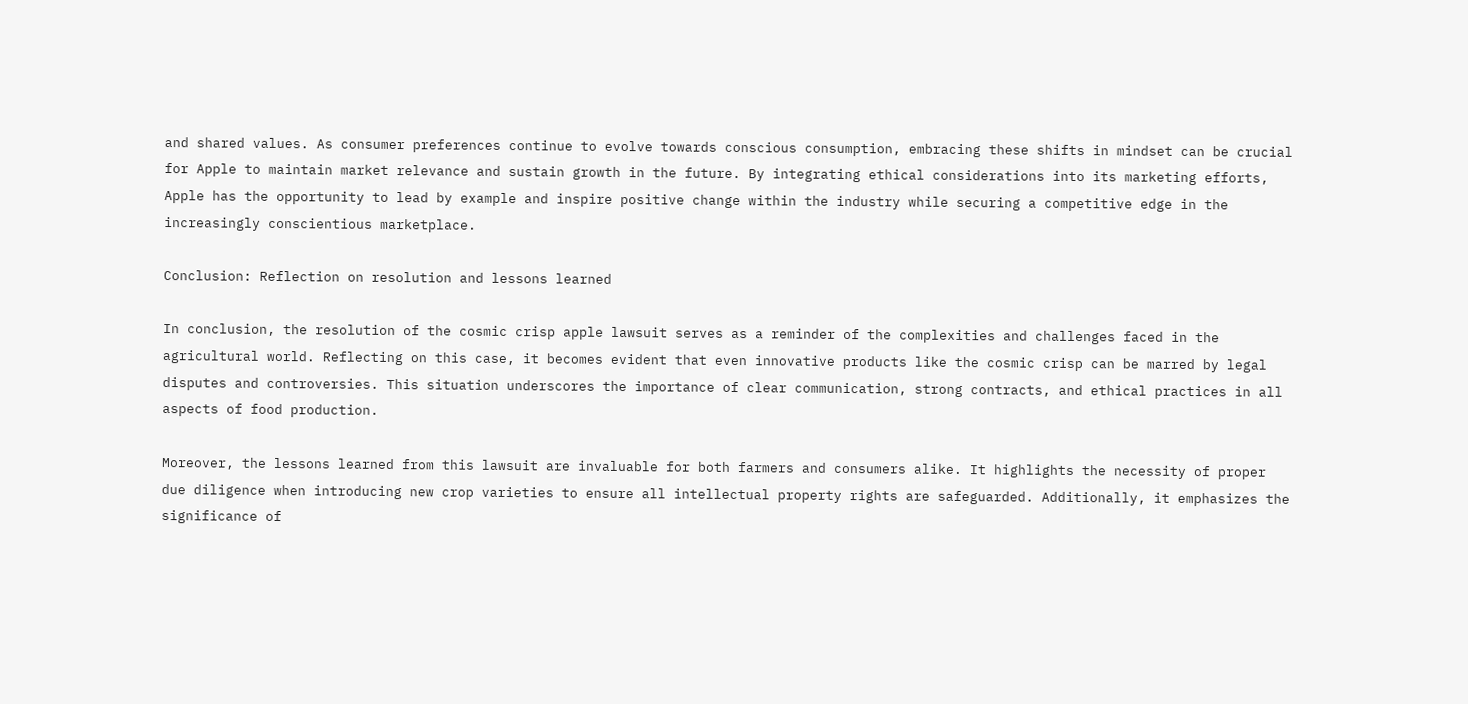and shared values. As consumer preferences continue to evolve towards conscious consumption, embracing these shifts in mindset can be crucial for Apple to maintain market relevance and sustain growth in the future. By integrating ethical considerations into its marketing efforts, Apple has the opportunity to lead by example and inspire positive change within the industry while securing a competitive edge in the increasingly conscientious marketplace.

Conclusion: Reflection on resolution and lessons learned

In conclusion, the resolution of the cosmic crisp apple lawsuit serves as a reminder of the complexities and challenges faced in the agricultural world. Reflecting on this case, it becomes evident that even innovative products like the cosmic crisp can be marred by legal disputes and controversies. This situation underscores the importance of clear communication, strong contracts, and ethical practices in all aspects of food production.

Moreover, the lessons learned from this lawsuit are invaluable for both farmers and consumers alike. It highlights the necessity of proper due diligence when introducing new crop varieties to ensure all intellectual property rights are safeguarded. Additionally, it emphasizes the significance of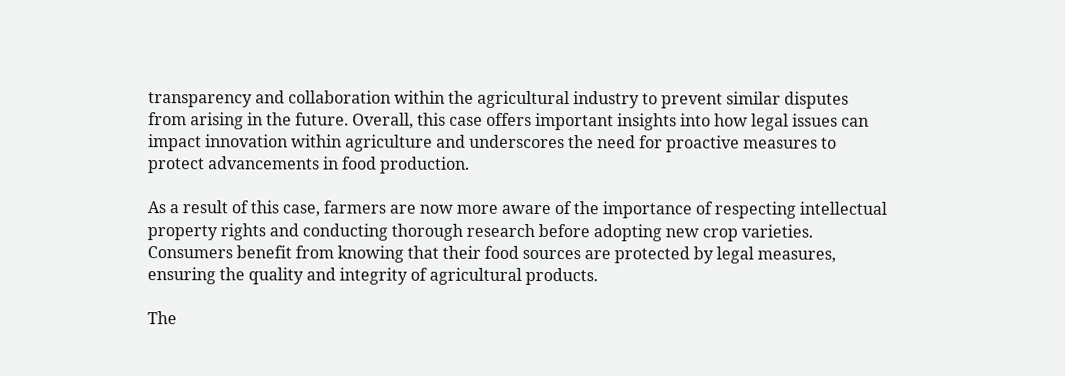transparency and collaboration within the agricultural industry to prevent similar disputes from arising in the future. Overall, this case offers important insights into how legal issues can impact innovation within agriculture and underscores the need for proactive measures to protect advancements in food production.

As a result of this case, farmers are now more aware of the importance of respecting intellectual property rights and conducting thorough research before adopting new crop varieties. Consumers benefit from knowing that their food sources are protected by legal measures, ensuring the quality and integrity of agricultural products.

The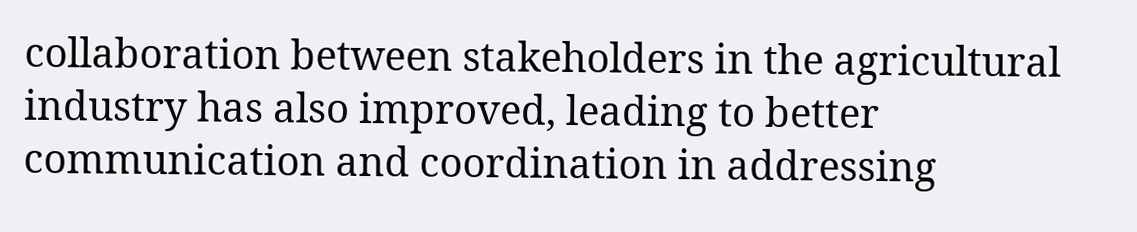collaboration between stakeholders in the agricultural industry has also improved, leading to better communication and coordination in addressing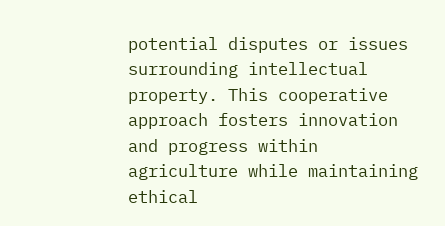potential disputes or issues surrounding intellectual property. This cooperative approach fosters innovation and progress within agriculture while maintaining ethical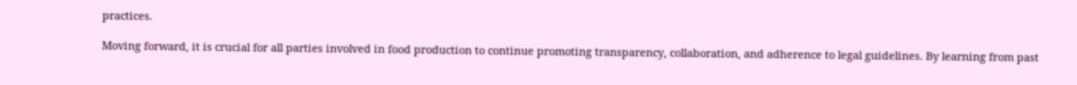practices.

Moving forward, it is crucial for all parties involved in food production to continue promoting transparency, collaboration, and adherence to legal guidelines. By learning from past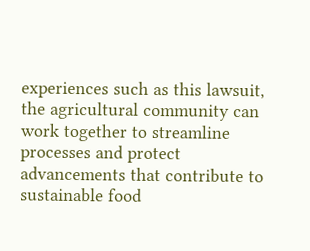experiences such as this lawsuit, the agricultural community can work together to streamline processes and protect advancements that contribute to sustainable food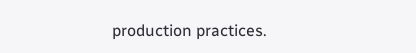production practices.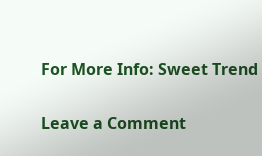For More Info: Sweet Trend

Leave a Comment